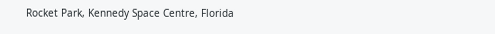Rocket Park, Kennedy Space Centre, Florida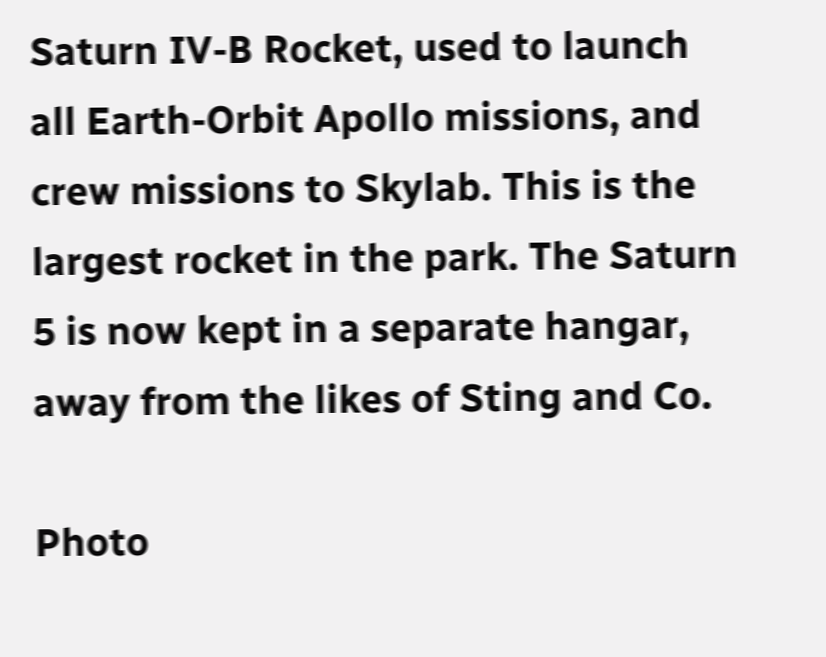Saturn IV-B Rocket, used to launch all Earth-Orbit Apollo missions, and crew missions to Skylab. This is the largest rocket in the park. The Saturn 5 is now kept in a separate hangar, away from the likes of Sting and Co.

Photo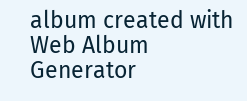album created with Web Album Generator